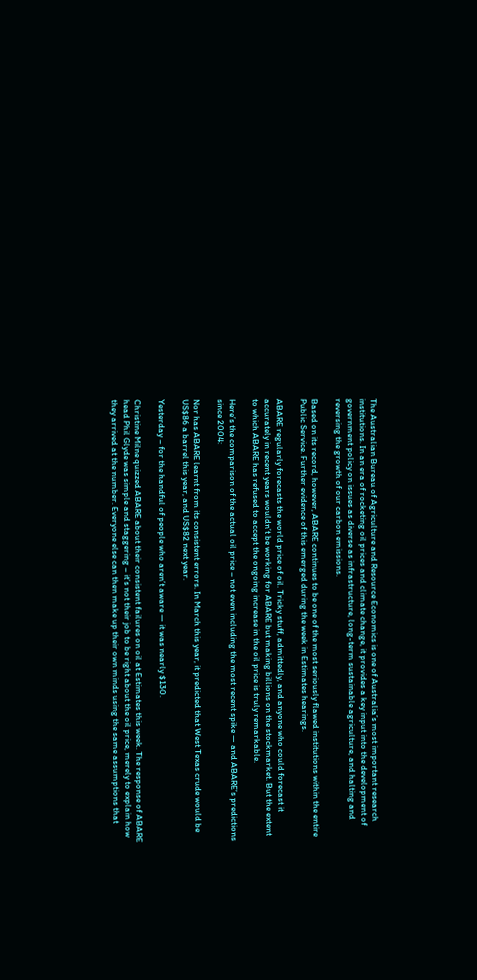The Australian Bureau of Agriculture and Resource Economics is one of Australia’s most important research institutions. In an era of rocketing oil prices and climate change, it provides a key input into the development of government policy on issues as diverse as infrastructure, long-term sustainable agriculture, and halting and reversing the growth of our carbon emissions.

Based on its record, however, ABARE continues to be one of the most seriously flawed institutions within the entire Public Service. Further evidence of this emerged during the week in Estimates hearings.

ABARE regularly forecasts the world price of oil. Tricky stuff, admittedly, and anyone who could forecast it accurately in recent years wouldn’t be working for ABARE but making billions on the stockmarket. But the extent to which ABARE has refused to accept the ongoing increase in the oil price is truly remarkable.

Here’s the comparison of the actual oil price – not even including the most recent spike — and ABARE’s predictions since 2004:

Nor has ABARE learnt from its consistent errors. In March this year, it predicted that West Texas crude would be US$86 a barrel this year, and US$82 next year.

Yesterday – for the handful of people who aren’t aware — it was nearly $130.

Christine Milne quizzed ABARE about their consistent failures on oil at Estimates this week. The response of ABARE head Phil Glyde was simple and staggering – it’s not their job to be right about the oil price, merely to explain how they arrived at the number. Everyone else can then make up their own minds using the same assumptions that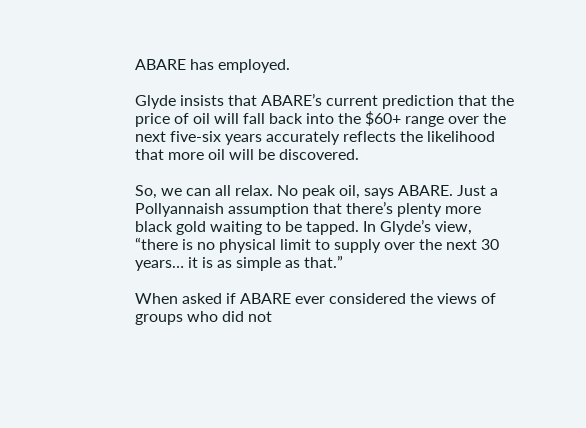ABARE has employed.

Glyde insists that ABARE’s current prediction that the price of oil will fall back into the $60+ range over the next five-six years accurately reflects the likelihood that more oil will be discovered.

So, we can all relax. No peak oil, says ABARE. Just a Pollyannaish assumption that there’s plenty more black gold waiting to be tapped. In Glyde’s view, “there is no physical limit to supply over the next 30 years… it is as simple as that.”

When asked if ABARE ever considered the views of groups who did not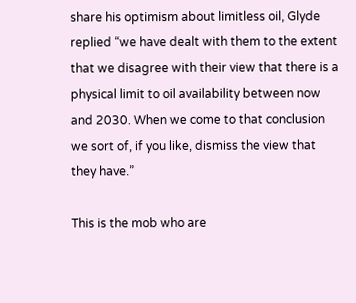share his optimism about limitless oil, Glyde replied “we have dealt with them to the extent that we disagree with their view that there is a physical limit to oil availability between now and 2030. When we come to that conclusion we sort of, if you like, dismiss the view that they have.”

This is the mob who are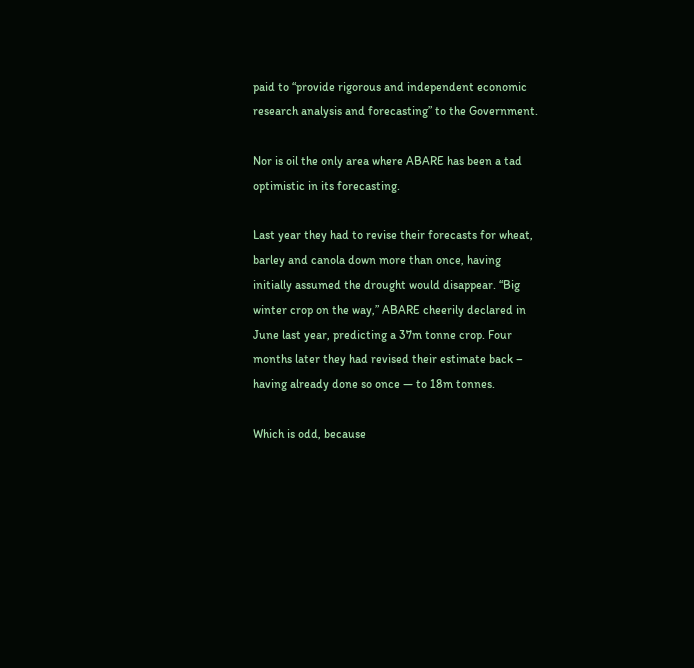paid to “provide rigorous and independent economic research analysis and forecasting” to the Government.

Nor is oil the only area where ABARE has been a tad optimistic in its forecasting.

Last year they had to revise their forecasts for wheat, barley and canola down more than once, having initially assumed the drought would disappear. “Big winter crop on the way,” ABARE cheerily declared in June last year, predicting a 37m tonne crop. Four months later they had revised their estimate back – having already done so once — to 18m tonnes.

Which is odd, because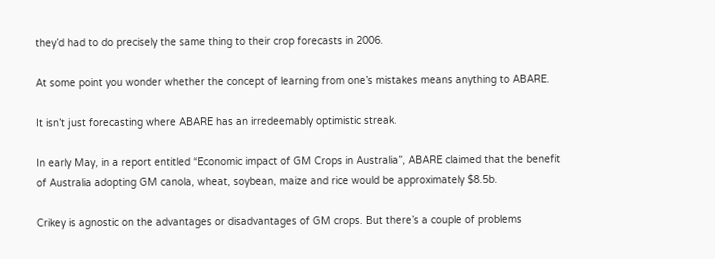they’d had to do precisely the same thing to their crop forecasts in 2006.

At some point you wonder whether the concept of learning from one’s mistakes means anything to ABARE.

It isn’t just forecasting where ABARE has an irredeemably optimistic streak.

In early May, in a report entitled “Economic impact of GM Crops in Australia”, ABARE claimed that the benefit of Australia adopting GM canola, wheat, soybean, maize and rice would be approximately $8.5b.

Crikey is agnostic on the advantages or disadvantages of GM crops. But there’s a couple of problems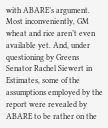with ABARE’s argument. Most inconveniently, GM wheat and rice aren’t even available yet. And, under questioning by Greens Senator Rachel Siewert in Estimates, some of the assumptions employed by the report were revealed by ABARE to be rather on the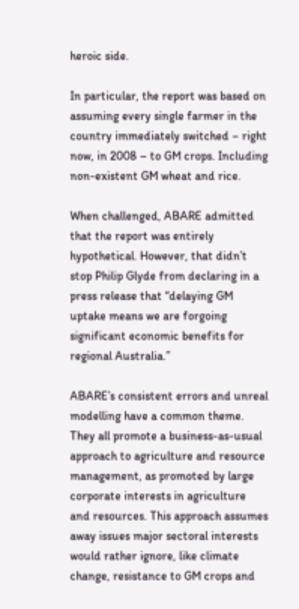heroic side.

In particular, the report was based on assuming every single farmer in the country immediately switched – right now, in 2008 – to GM crops. Including non-existent GM wheat and rice.

When challenged, ABARE admitted that the report was entirely hypothetical. However, that didn’t stop Philip Glyde from declaring in a press release that “delaying GM uptake means we are forgoing significant economic benefits for regional Australia.”

ABARE’s consistent errors and unreal modelling have a common theme. They all promote a business-as-usual approach to agriculture and resource management, as promoted by large corporate interests in agriculture and resources. This approach assumes away issues major sectoral interests would rather ignore, like climate change, resistance to GM crops and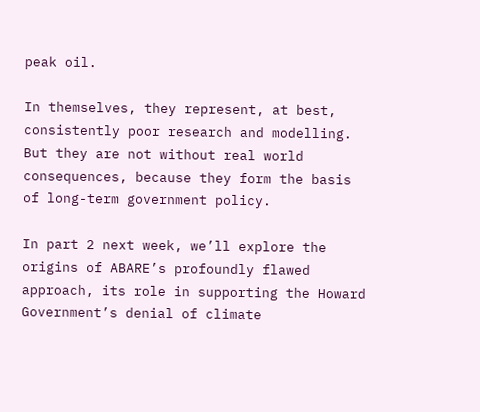peak oil.

In themselves, they represent, at best, consistently poor research and modelling. But they are not without real world consequences, because they form the basis of long-term government policy.

In part 2 next week, we’ll explore the origins of ABARE’s profoundly flawed approach, its role in supporting the Howard Government’s denial of climate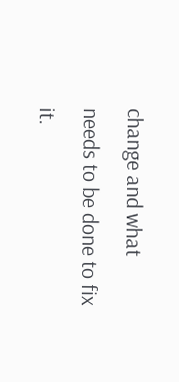change and what needs to be done to fix it.